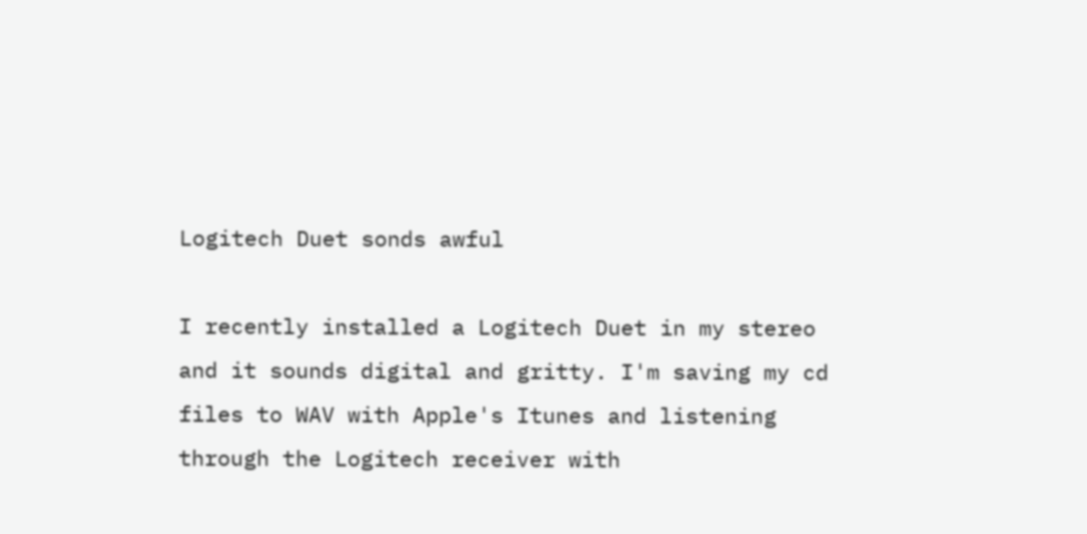Logitech Duet sonds awful

I recently installed a Logitech Duet in my stereo and it sounds digital and gritty. I'm saving my cd files to WAV with Apple's Itunes and listening through the Logitech receiver with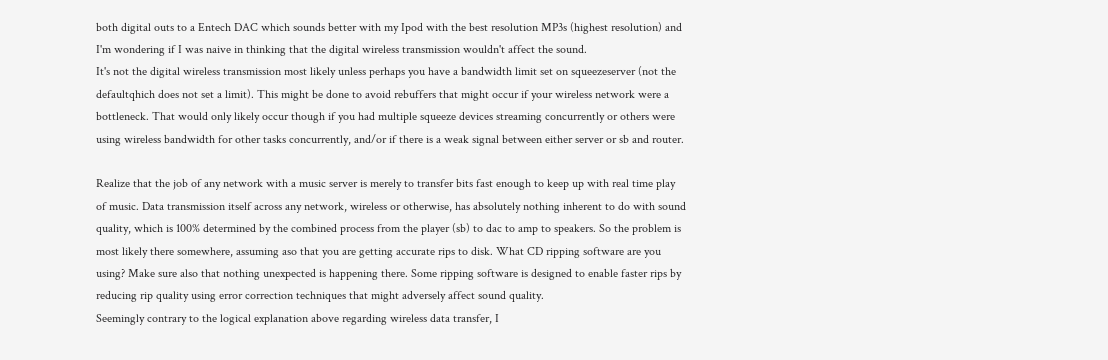both digital outs to a Entech DAC which sounds better with my Ipod with the best resolution MP3s (highest resolution) and I'm wondering if I was naive in thinking that the digital wireless transmission wouldn't affect the sound.
It's not the digital wireless transmission most likely unless perhaps you have a bandwidth limit set on squeezeserver (not the defaultqhich does not set a limit). This might be done to avoid rebuffers that might occur if your wireless network were a bottleneck. That would only likely occur though if you had multiple squeeze devices streaming concurrently or others were using wireless bandwidth for other tasks concurrently, and/or if there is a weak signal between either server or sb and router.

Realize that the job of any network with a music server is merely to transfer bits fast enough to keep up with real time play of music. Data transmission itself across any network, wireless or otherwise, has absolutely nothing inherent to do with sound quality, which is 100% determined by the combined process from the player (sb) to dac to amp to speakers. So the problem is most likely there somewhere, assuming aso that you are getting accurate rips to disk. What CD ripping software are you using? Make sure also that nothing unexpected is happening there. Some ripping software is designed to enable faster rips by reducing rip quality using error correction techniques that might adversely affect sound quality.
Seemingly contrary to the logical explanation above regarding wireless data transfer, I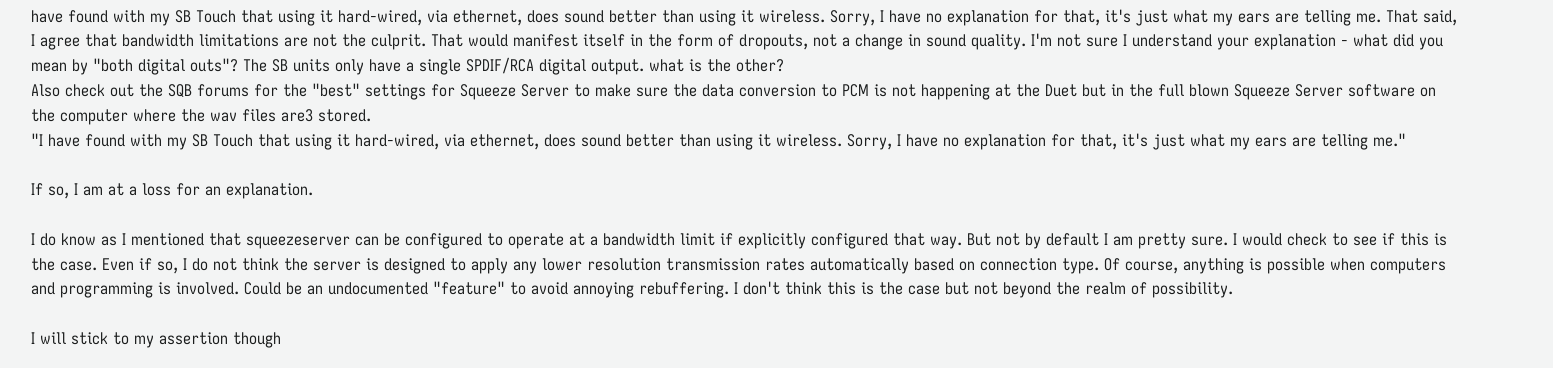have found with my SB Touch that using it hard-wired, via ethernet, does sound better than using it wireless. Sorry, I have no explanation for that, it's just what my ears are telling me. That said, I agree that bandwidth limitations are not the culprit. That would manifest itself in the form of dropouts, not a change in sound quality. I'm not sure I understand your explanation - what did you mean by "both digital outs"? The SB units only have a single SPDIF/RCA digital output. what is the other?
Also check out the SQB forums for the "best" settings for Squeeze Server to make sure the data conversion to PCM is not happening at the Duet but in the full blown Squeeze Server software on the computer where the wav files are3 stored.
"I have found with my SB Touch that using it hard-wired, via ethernet, does sound better than using it wireless. Sorry, I have no explanation for that, it's just what my ears are telling me."

If so, I am at a loss for an explanation.

I do know as I mentioned that squeezeserver can be configured to operate at a bandwidth limit if explicitly configured that way. But not by default I am pretty sure. I would check to see if this is the case. Even if so, I do not think the server is designed to apply any lower resolution transmission rates automatically based on connection type. Of course, anything is possible when computers and programming is involved. Could be an undocumented "feature" to avoid annoying rebuffering. I don't think this is the case but not beyond the realm of possibility.

I will stick to my assertion though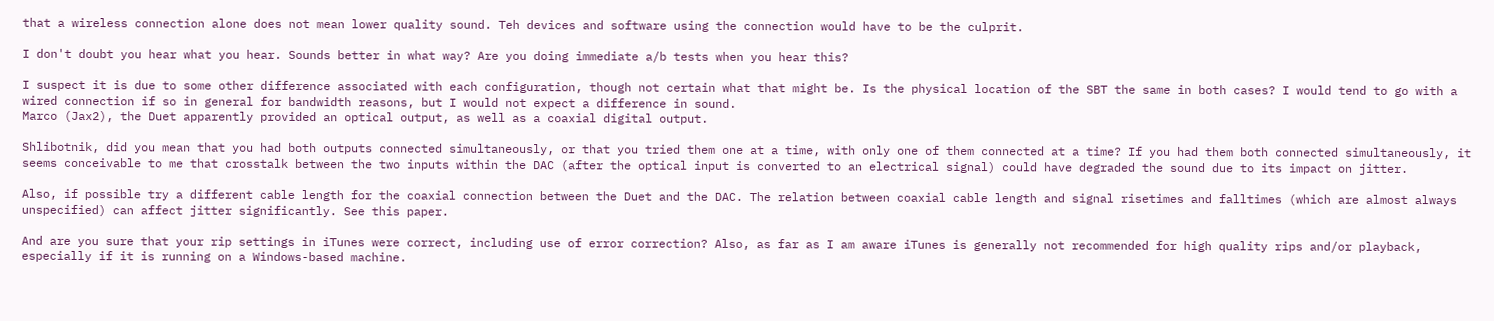that a wireless connection alone does not mean lower quality sound. Teh devices and software using the connection would have to be the culprit.

I don't doubt you hear what you hear. Sounds better in what way? Are you doing immediate a/b tests when you hear this?

I suspect it is due to some other difference associated with each configuration, though not certain what that might be. Is the physical location of the SBT the same in both cases? I would tend to go with a wired connection if so in general for bandwidth reasons, but I would not expect a difference in sound.
Marco (Jax2), the Duet apparently provided an optical output, as well as a coaxial digital output.

Shlibotnik, did you mean that you had both outputs connected simultaneously, or that you tried them one at a time, with only one of them connected at a time? If you had them both connected simultaneously, it seems conceivable to me that crosstalk between the two inputs within the DAC (after the optical input is converted to an electrical signal) could have degraded the sound due to its impact on jitter.

Also, if possible try a different cable length for the coaxial connection between the Duet and the DAC. The relation between coaxial cable length and signal risetimes and falltimes (which are almost always unspecified) can affect jitter significantly. See this paper.

And are you sure that your rip settings in iTunes were correct, including use of error correction? Also, as far as I am aware iTunes is generally not recommended for high quality rips and/or playback, especially if it is running on a Windows-based machine.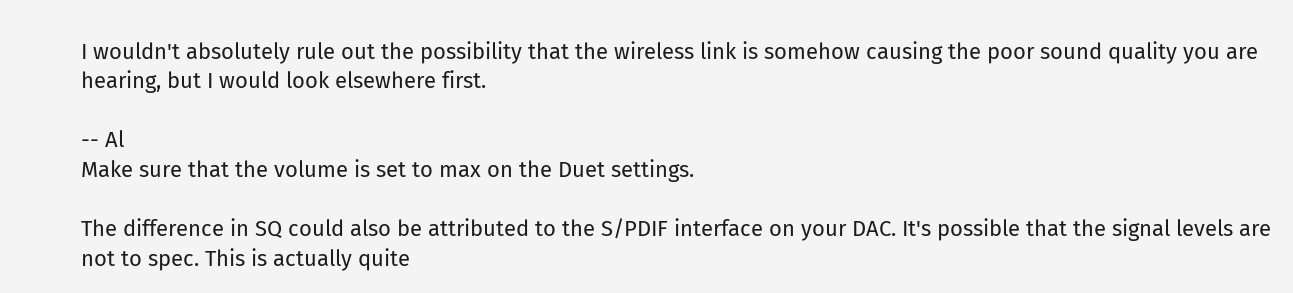I wouldn't absolutely rule out the possibility that the wireless link is somehow causing the poor sound quality you are hearing, but I would look elsewhere first.

-- Al
Make sure that the volume is set to max on the Duet settings.

The difference in SQ could also be attributed to the S/PDIF interface on your DAC. It's possible that the signal levels are not to spec. This is actually quite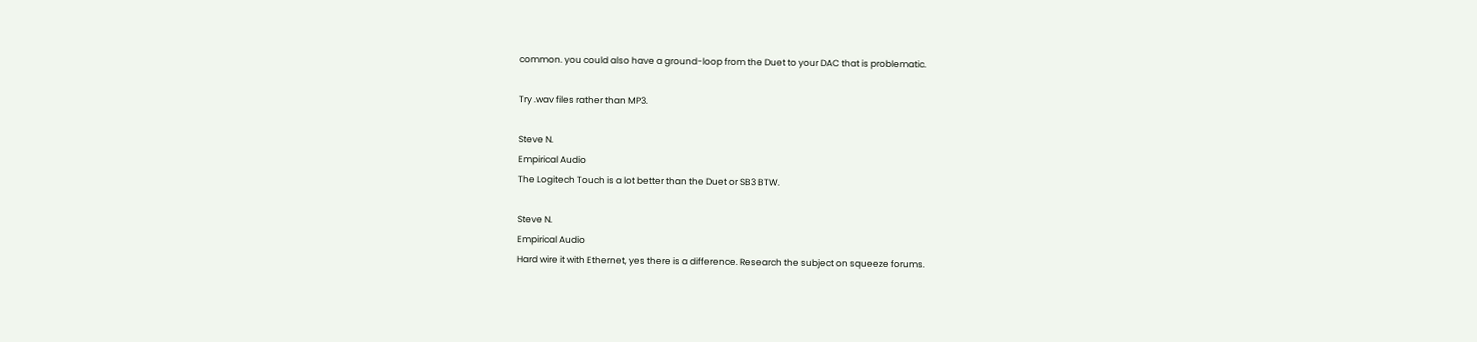common. you could also have a ground-loop from the Duet to your DAC that is problematic.

Try .wav files rather than MP3.

Steve N.
Empirical Audio
The Logitech Touch is a lot better than the Duet or SB3 BTW.

Steve N.
Empirical Audio
Hard wire it with Ethernet, yes there is a difference. Research the subject on squeeze forums.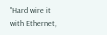"Hard wire it with Ethernet,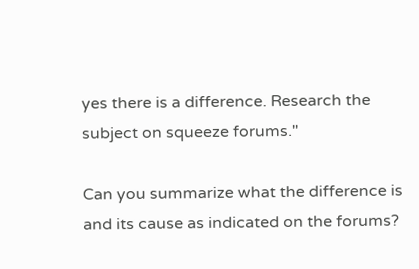yes there is a difference. Research the subject on squeeze forums."

Can you summarize what the difference is and its cause as indicated on the forums?